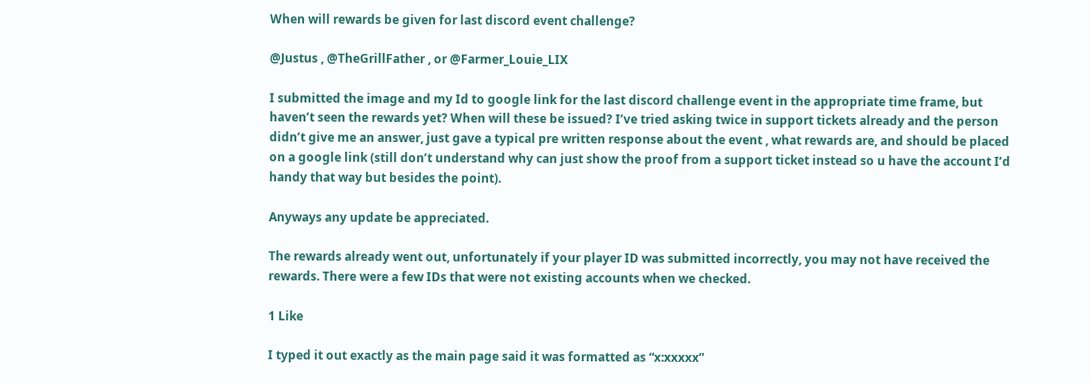When will rewards be given for last discord event challenge?

@Justus , @TheGrillFather , or @Farmer_Louie_LIX

I submitted the image and my Id to google link for the last discord challenge event in the appropriate time frame, but haven’t seen the rewards yet? When will these be issued? I’ve tried asking twice in support tickets already and the person didn’t give me an answer, just gave a typical pre written response about the event , what rewards are, and should be placed on a google link (still don’t understand why can just show the proof from a support ticket instead so u have the account I’d handy that way but besides the point).

Anyways any update be appreciated.

The rewards already went out, unfortunately if your player ID was submitted incorrectly, you may not have received the rewards. There were a few IDs that were not existing accounts when we checked.

1 Like

I typed it out exactly as the main page said it was formatted as “x:xxxxx”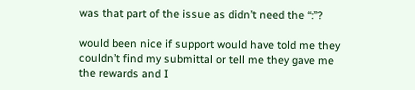was that part of the issue as didn’t need the “:”?

would been nice if support would have told me they couldn’t find my submittal or tell me they gave me the rewards and I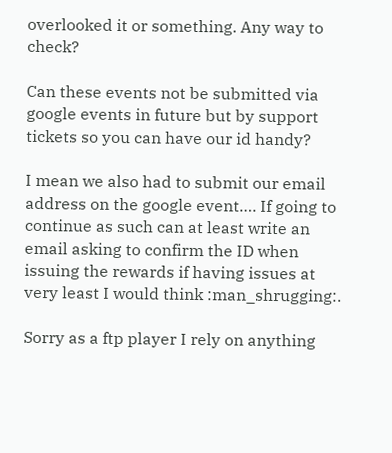overlooked it or something. Any way to check?

Can these events not be submitted via google events in future but by support tickets so you can have our id handy?

I mean we also had to submit our email address on the google event…. If going to continue as such can at least write an email asking to confirm the ID when issuing the rewards if having issues at very least I would think :man_shrugging:.

Sorry as a ftp player I rely on anything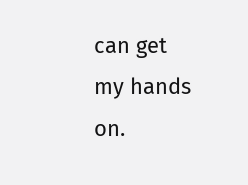can get my hands on.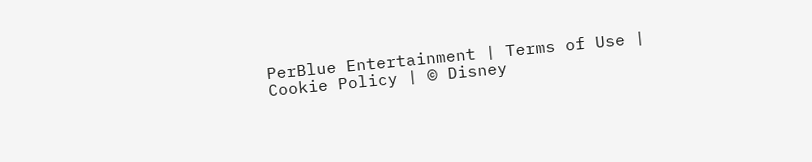PerBlue Entertainment | Terms of Use | Cookie Policy | © Disney